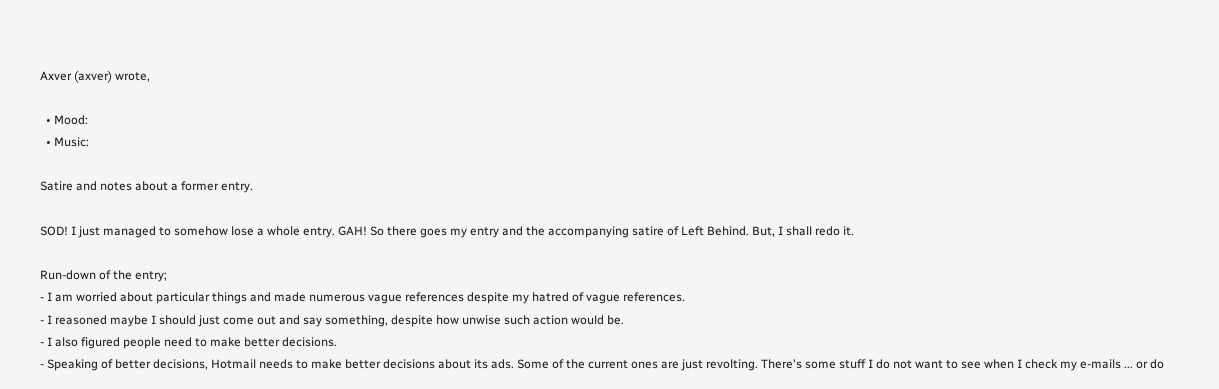Axver (axver) wrote,

  • Mood:
  • Music:

Satire and notes about a former entry.

SOD! I just managed to somehow lose a whole entry. GAH! So there goes my entry and the accompanying satire of Left Behind. But, I shall redo it.

Run-down of the entry;
- I am worried about particular things and made numerous vague references despite my hatred of vague references.
- I reasoned maybe I should just come out and say something, despite how unwise such action would be.
- I also figured people need to make better decisions.
- Speaking of better decisions, Hotmail needs to make better decisions about its ads. Some of the current ones are just revolting. There's some stuff I do not want to see when I check my e-mails ... or do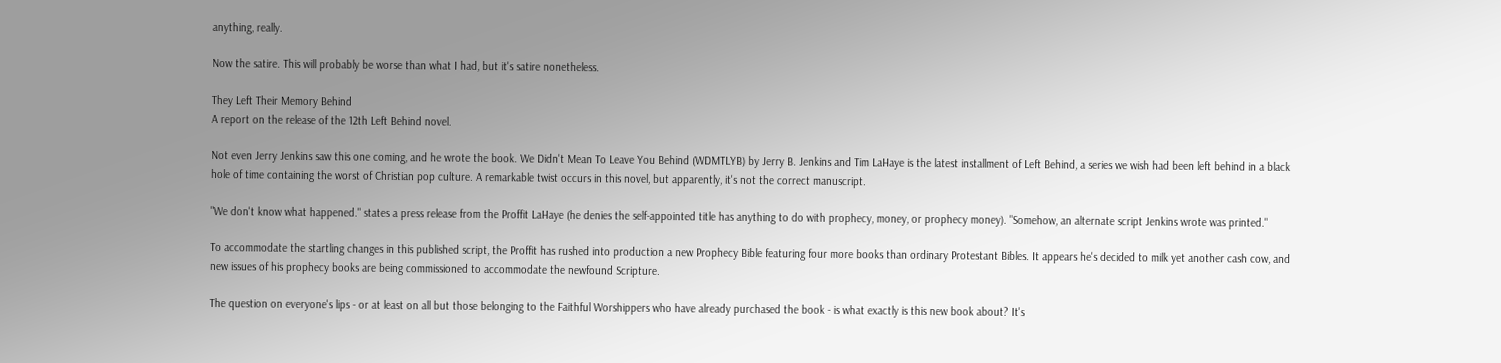anything, really.

Now the satire. This will probably be worse than what I had, but it's satire nonetheless.

They Left Their Memory Behind
A report on the release of the 12th Left Behind novel.

Not even Jerry Jenkins saw this one coming, and he wrote the book. We Didn't Mean To Leave You Behind (WDMTLYB) by Jerry B. Jenkins and Tim LaHaye is the latest installment of Left Behind, a series we wish had been left behind in a black hole of time containing the worst of Christian pop culture. A remarkable twist occurs in this novel, but apparently, it's not the correct manuscript.

"We don't know what happened." states a press release from the Proffit LaHaye (he denies the self-appointed title has anything to do with prophecy, money, or prophecy money). "Somehow, an alternate script Jenkins wrote was printed."

To accommodate the startling changes in this published script, the Proffit has rushed into production a new Prophecy Bible featuring four more books than ordinary Protestant Bibles. It appears he's decided to milk yet another cash cow, and new issues of his prophecy books are being commissioned to accommodate the newfound Scripture.

The question on everyone's lips - or at least on all but those belonging to the Faithful Worshippers who have already purchased the book - is what exactly is this new book about? It's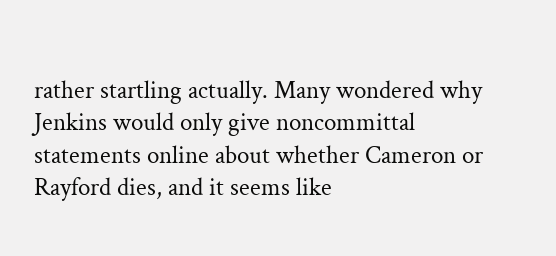rather startling actually. Many wondered why Jenkins would only give noncommittal statements online about whether Cameron or Rayford dies, and it seems like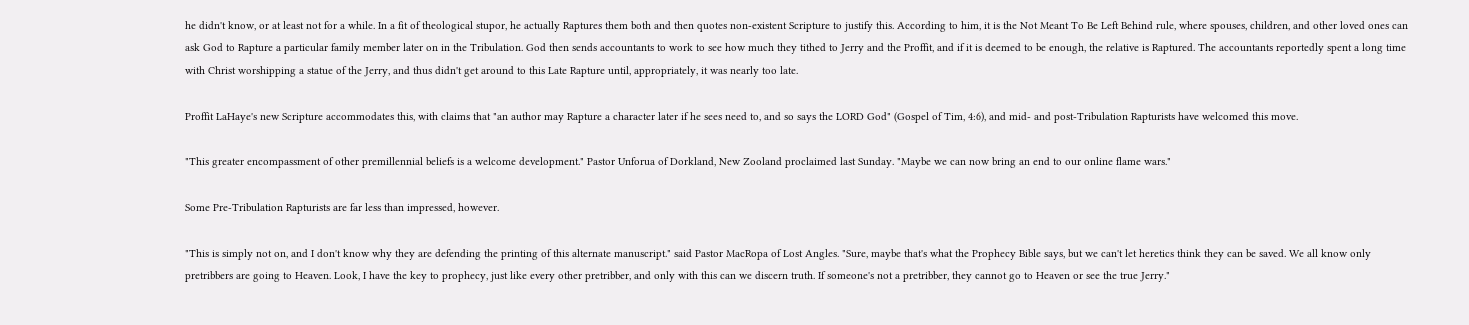he didn't know, or at least not for a while. In a fit of theological stupor, he actually Raptures them both and then quotes non-existent Scripture to justify this. According to him, it is the Not Meant To Be Left Behind rule, where spouses, children, and other loved ones can ask God to Rapture a particular family member later on in the Tribulation. God then sends accountants to work to see how much they tithed to Jerry and the Proffit, and if it is deemed to be enough, the relative is Raptured. The accountants reportedly spent a long time with Christ worshipping a statue of the Jerry, and thus didn't get around to this Late Rapture until, appropriately, it was nearly too late.

Proffit LaHaye's new Scripture accommodates this, with claims that "an author may Rapture a character later if he sees need to, and so says the LORD God" (Gospel of Tim, 4:6), and mid- and post-Tribulation Rapturists have welcomed this move.

"This greater encompassment of other premillennial beliefs is a welcome development." Pastor Unforua of Dorkland, New Zooland proclaimed last Sunday. "Maybe we can now bring an end to our online flame wars."

Some Pre-Tribulation Rapturists are far less than impressed, however.

"This is simply not on, and I don't know why they are defending the printing of this alternate manuscript." said Pastor MacRopa of Lost Angles. "Sure, maybe that's what the Prophecy Bible says, but we can't let heretics think they can be saved. We all know only pretribbers are going to Heaven. Look, I have the key to prophecy, just like every other pretribber, and only with this can we discern truth. If someone's not a pretribber, they cannot go to Heaven or see the true Jerry."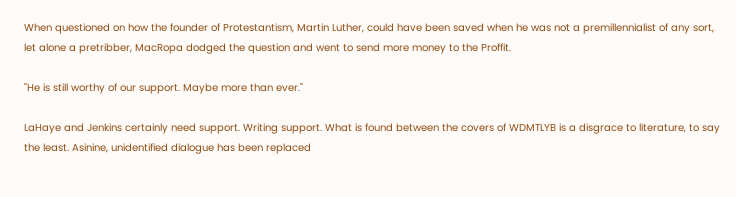When questioned on how the founder of Protestantism, Martin Luther, could have been saved when he was not a premillennialist of any sort, let alone a pretribber, MacRopa dodged the question and went to send more money to the Proffit.

"He is still worthy of our support. Maybe more than ever."

LaHaye and Jenkins certainly need support. Writing support. What is found between the covers of WDMTLYB is a disgrace to literature, to say the least. Asinine, unidentified dialogue has been replaced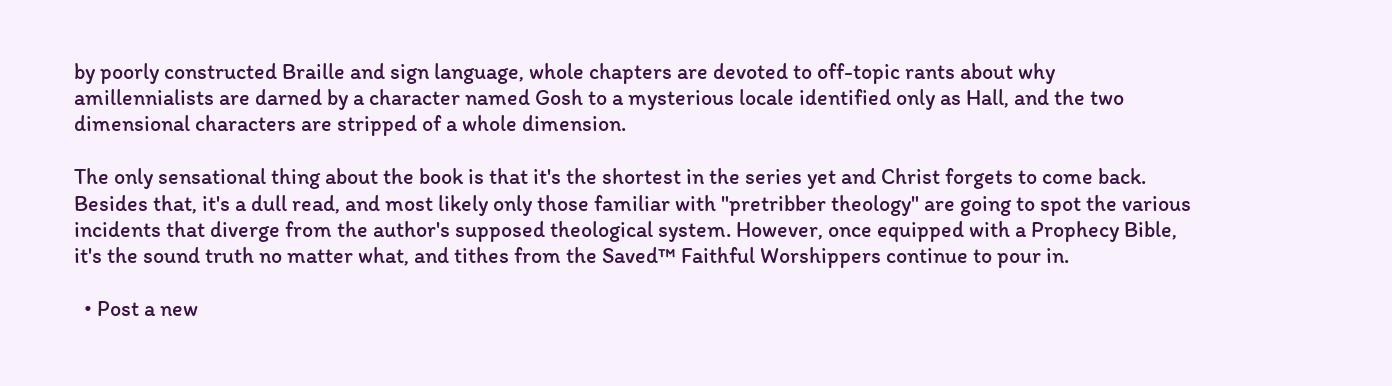by poorly constructed Braille and sign language, whole chapters are devoted to off-topic rants about why amillennialists are darned by a character named Gosh to a mysterious locale identified only as Hall, and the two dimensional characters are stripped of a whole dimension.

The only sensational thing about the book is that it's the shortest in the series yet and Christ forgets to come back. Besides that, it's a dull read, and most likely only those familiar with "pretribber theology" are going to spot the various incidents that diverge from the author's supposed theological system. However, once equipped with a Prophecy Bible, it's the sound truth no matter what, and tithes from the Saved™ Faithful Worshippers continue to pour in.

  • Post a new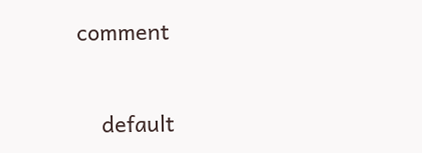comment


    default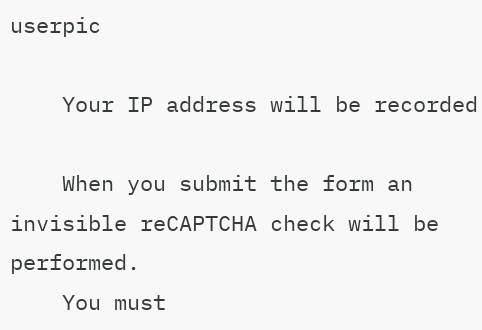userpic

    Your IP address will be recorded

    When you submit the form an invisible reCAPTCHA check will be performed.
    You must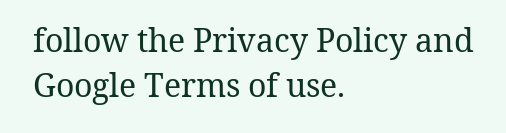follow the Privacy Policy and Google Terms of use.